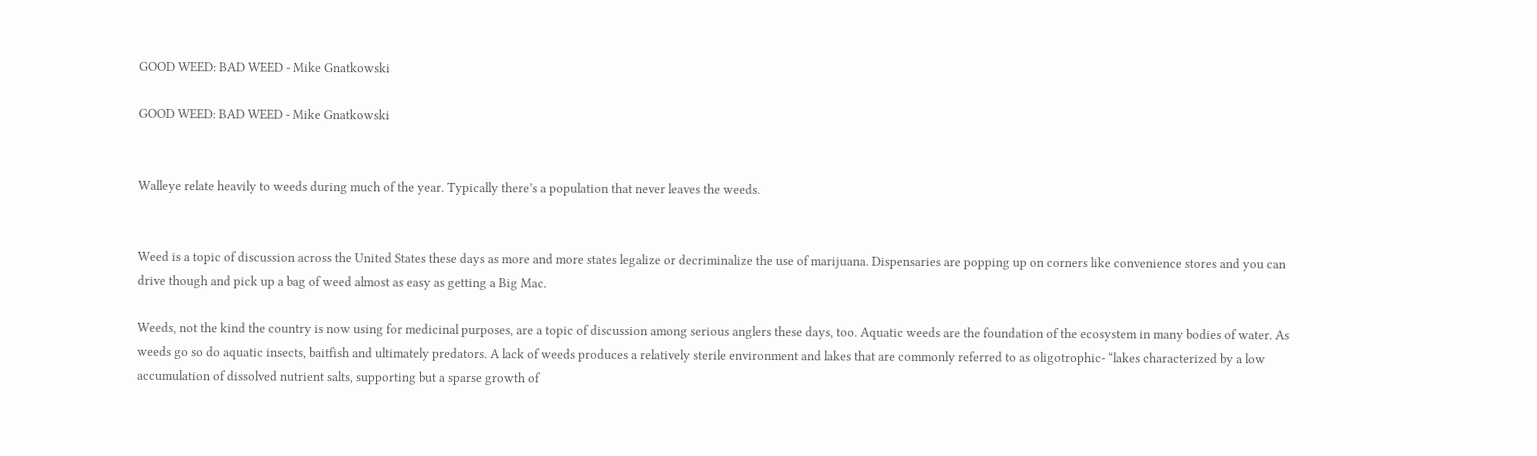GOOD WEED: BAD WEED - Mike Gnatkowski

GOOD WEED: BAD WEED - Mike Gnatkowski


Walleye relate heavily to weeds during much of the year. Typically there’s a population that never leaves the weeds.


Weed is a topic of discussion across the United States these days as more and more states legalize or decriminalize the use of marijuana. Dispensaries are popping up on corners like convenience stores and you can drive though and pick up a bag of weed almost as easy as getting a Big Mac.

Weeds, not the kind the country is now using for medicinal purposes, are a topic of discussion among serious anglers these days, too. Aquatic weeds are the foundation of the ecosystem in many bodies of water. As weeds go so do aquatic insects, baitfish and ultimately predators. A lack of weeds produces a relatively sterile environment and lakes that are commonly referred to as oligotrophic- “lakes characterized by a low accumulation of dissolved nutrient salts, supporting but a sparse growth of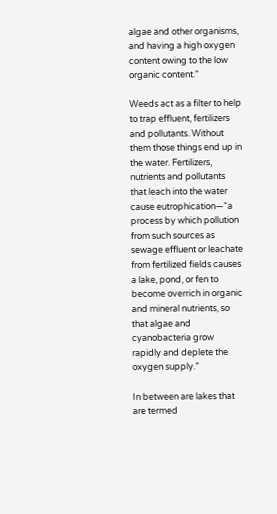algae and other organisms, and having a high oxygen content owing to the low organic content.”

Weeds act as a filter to help to trap effluent, fertilizers and pollutants. Without them those things end up in the water. Fertilizers, nutrients and pollutants that leach into the water cause eutrophication—“a process by which pollution from such sources as sewage effluent or leachate from fertilized fields causes a lake, pond, or fen to become overrich in organic and mineral nutrients, so that algae and cyanobacteria grow rapidly and deplete the oxygen supply.”

In between are lakes that are termed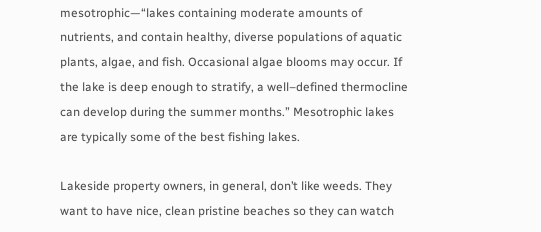mesotrophic—“lakes containing moderate amounts of nutrients, and contain healthy, diverse populations of aquatic plants, algae, and fish. Occasional algae blooms may occur. If the lake is deep enough to stratify, a well–defined thermocline can develop during the summer months.” Mesotrophic lakes are typically some of the best fishing lakes.

Lakeside property owners, in general, don’t like weeds. They want to have nice, clean pristine beaches so they can watch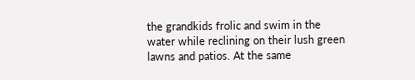the grandkids frolic and swim in the water while reclining on their lush green lawns and patios. At the same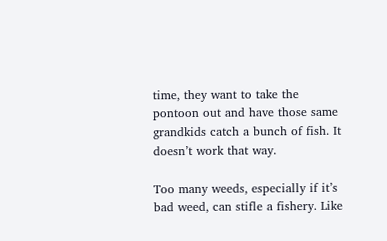time, they want to take the pontoon out and have those same grandkids catch a bunch of fish. It doesn’t work that way.

Too many weeds, especially if it’s bad weed, can stifle a fishery. Like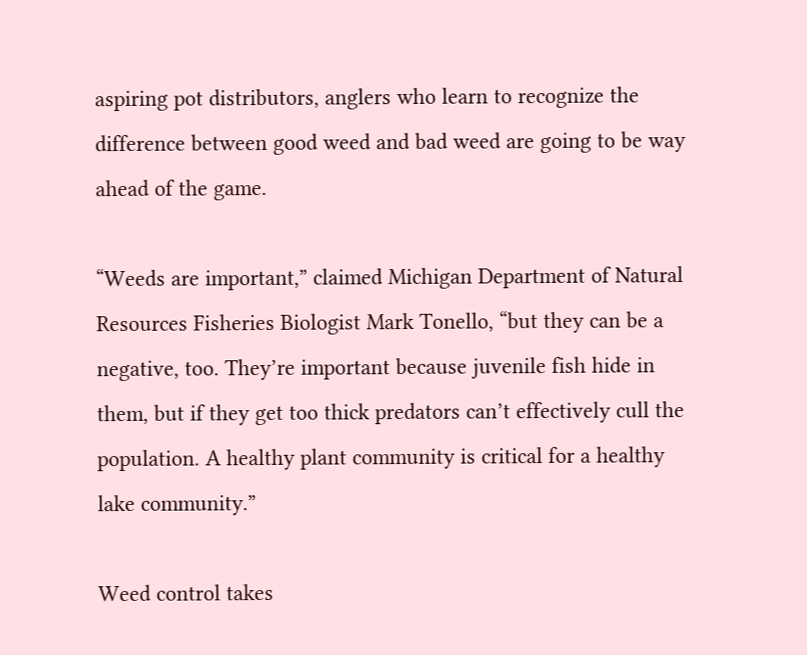aspiring pot distributors, anglers who learn to recognize the difference between good weed and bad weed are going to be way ahead of the game.

“Weeds are important,” claimed Michigan Department of Natural Resources Fisheries Biologist Mark Tonello, “but they can be a negative, too. They’re important because juvenile fish hide in them, but if they get too thick predators can’t effectively cull the population. A healthy plant community is critical for a healthy lake community.”

Weed control takes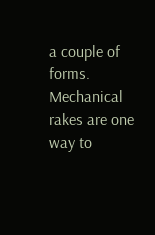a couple of forms. Mechanical rakes are one way to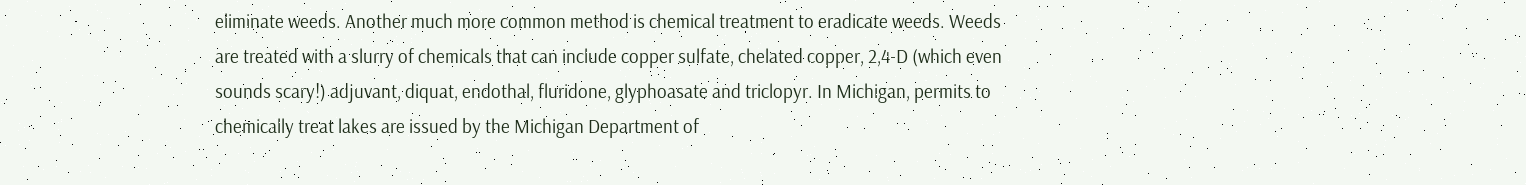eliminate weeds. Another much more common method is chemical treatment to eradicate weeds. Weeds are treated with a slurry of chemicals that can include copper sulfate, chelated copper, 2,4-D (which even sounds scary!) adjuvant, diquat, endothal, fluridone, glyphoasate and triclopyr. In Michigan, permits to chemically treat lakes are issued by the Michigan Department of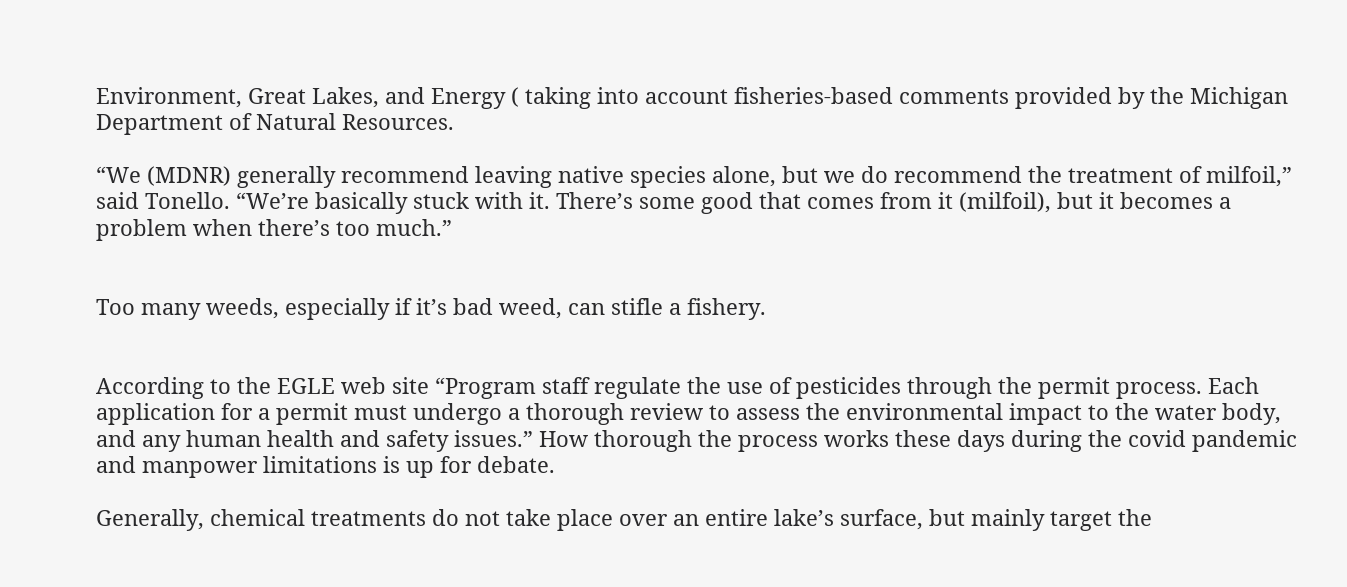Environment, Great Lakes, and Energy ( taking into account fisheries-based comments provided by the Michigan Department of Natural Resources.

“We (MDNR) generally recommend leaving native species alone, but we do recommend the treatment of milfoil,” said Tonello. “We’re basically stuck with it. There’s some good that comes from it (milfoil), but it becomes a problem when there’s too much.”


Too many weeds, especially if it’s bad weed, can stifle a fishery.


According to the EGLE web site “Program staff regulate the use of pesticides through the permit process. Each application for a permit must undergo a thorough review to assess the environmental impact to the water body, and any human health and safety issues.” How thorough the process works these days during the covid pandemic and manpower limitations is up for debate.

Generally, chemical treatments do not take place over an entire lake’s surface, but mainly target the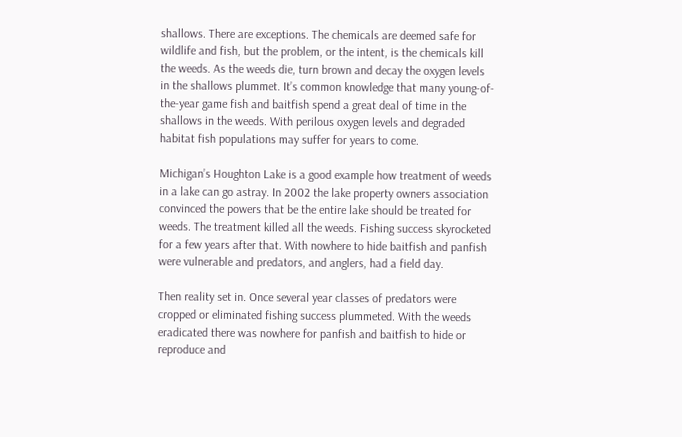shallows. There are exceptions. The chemicals are deemed safe for wildlife and fish, but the problem, or the intent, is the chemicals kill the weeds. As the weeds die, turn brown and decay the oxygen levels in the shallows plummet. It’s common knowledge that many young-of-the-year game fish and baitfish spend a great deal of time in the shallows in the weeds. With perilous oxygen levels and degraded habitat fish populations may suffer for years to come.

Michigan’s Houghton Lake is a good example how treatment of weeds in a lake can go astray. In 2002 the lake property owners association convinced the powers that be the entire lake should be treated for weeds. The treatment killed all the weeds. Fishing success skyrocketed for a few years after that. With nowhere to hide baitfish and panfish were vulnerable and predators, and anglers, had a field day.

Then reality set in. Once several year classes of predators were cropped or eliminated fishing success plummeted. With the weeds eradicated there was nowhere for panfish and baitfish to hide or reproduce and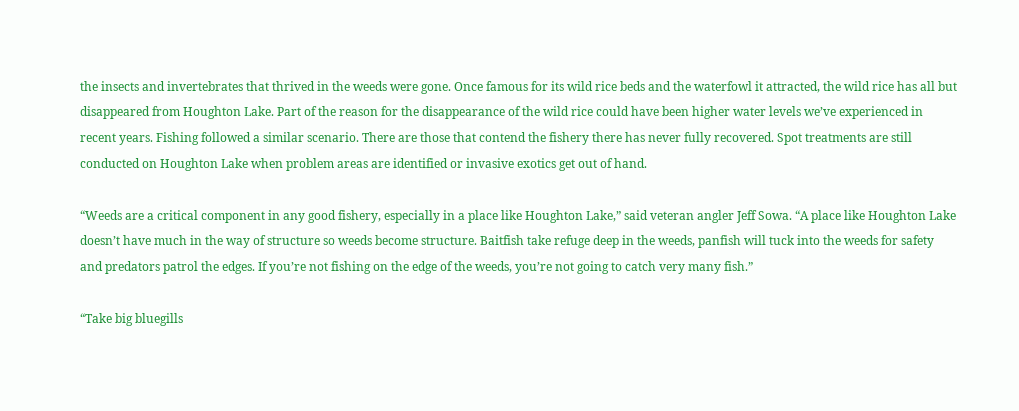the insects and invertebrates that thrived in the weeds were gone. Once famous for its wild rice beds and the waterfowl it attracted, the wild rice has all but disappeared from Houghton Lake. Part of the reason for the disappearance of the wild rice could have been higher water levels we’ve experienced in recent years. Fishing followed a similar scenario. There are those that contend the fishery there has never fully recovered. Spot treatments are still conducted on Houghton Lake when problem areas are identified or invasive exotics get out of hand.

“Weeds are a critical component in any good fishery, especially in a place like Houghton Lake,” said veteran angler Jeff Sowa. “A place like Houghton Lake doesn’t have much in the way of structure so weeds become structure. Baitfish take refuge deep in the weeds, panfish will tuck into the weeds for safety and predators patrol the edges. If you’re not fishing on the edge of the weeds, you’re not going to catch very many fish.”

“Take big bluegills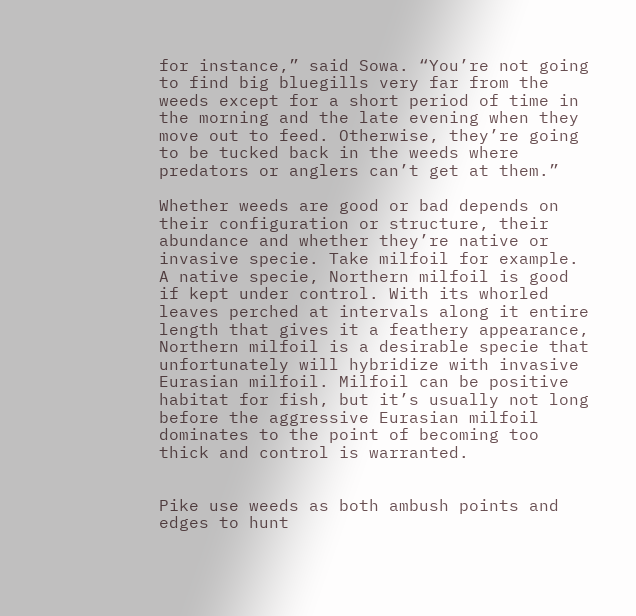for instance,” said Sowa. “You’re not going to find big bluegills very far from the weeds except for a short period of time in the morning and the late evening when they move out to feed. Otherwise, they’re going to be tucked back in the weeds where predators or anglers can’t get at them.”

Whether weeds are good or bad depends on their configuration or structure, their abundance and whether they’re native or invasive specie. Take milfoil for example. A native specie, Northern milfoil is good if kept under control. With its whorled leaves perched at intervals along it entire length that gives it a feathery appearance, Northern milfoil is a desirable specie that unfortunately will hybridize with invasive Eurasian milfoil. Milfoil can be positive habitat for fish, but it’s usually not long before the aggressive Eurasian milfoil dominates to the point of becoming too thick and control is warranted.


Pike use weeds as both ambush points and edges to hunt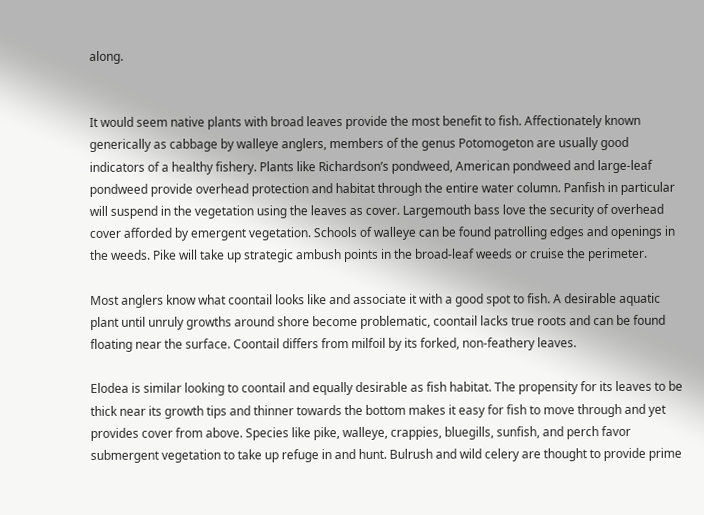along.


It would seem native plants with broad leaves provide the most benefit to fish. Affectionately known generically as cabbage by walleye anglers, members of the genus Potomogeton are usually good indicators of a healthy fishery. Plants like Richardson’s pondweed, American pondweed and large-leaf pondweed provide overhead protection and habitat through the entire water column. Panfish in particular will suspend in the vegetation using the leaves as cover. Largemouth bass love the security of overhead cover afforded by emergent vegetation. Schools of walleye can be found patrolling edges and openings in the weeds. Pike will take up strategic ambush points in the broad-leaf weeds or cruise the perimeter.

Most anglers know what coontail looks like and associate it with a good spot to fish. A desirable aquatic plant until unruly growths around shore become problematic, coontail lacks true roots and can be found floating near the surface. Coontail differs from milfoil by its forked, non-feathery leaves.

Elodea is similar looking to coontail and equally desirable as fish habitat. The propensity for its leaves to be thick near its growth tips and thinner towards the bottom makes it easy for fish to move through and yet provides cover from above. Species like pike, walleye, crappies, bluegills, sunfish, and perch favor submergent vegetation to take up refuge in and hunt. Bulrush and wild celery are thought to provide prime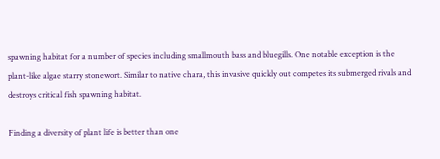spawning habitat for a number of species including smallmouth bass and bluegills. One notable exception is the plant-like algae starry stonewort. Similar to native chara, this invasive quickly out competes its submerged rivals and destroys critical fish spawning habitat.

Finding a diversity of plant life is better than one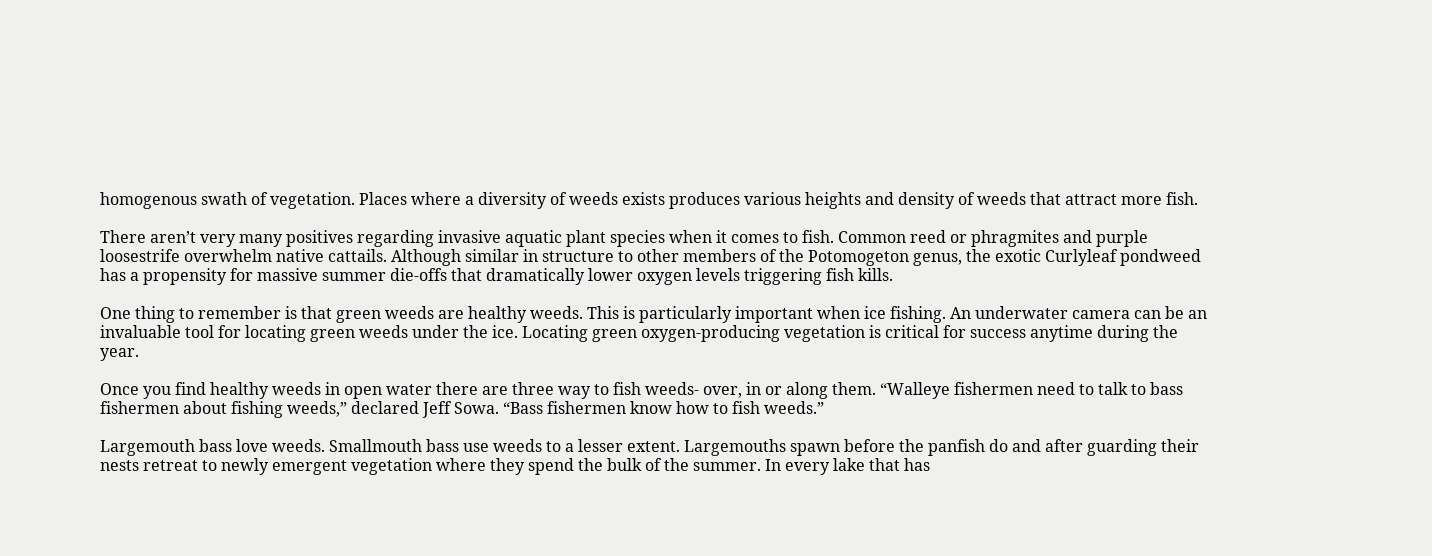homogenous swath of vegetation. Places where a diversity of weeds exists produces various heights and density of weeds that attract more fish.

There aren’t very many positives regarding invasive aquatic plant species when it comes to fish. Common reed or phragmites and purple loosestrife overwhelm native cattails. Although similar in structure to other members of the Potomogeton genus, the exotic Curlyleaf pondweed has a propensity for massive summer die-offs that dramatically lower oxygen levels triggering fish kills.

One thing to remember is that green weeds are healthy weeds. This is particularly important when ice fishing. An underwater camera can be an invaluable tool for locating green weeds under the ice. Locating green oxygen-producing vegetation is critical for success anytime during the year.

Once you find healthy weeds in open water there are three way to fish weeds- over, in or along them. “Walleye fishermen need to talk to bass fishermen about fishing weeds,” declared Jeff Sowa. “Bass fishermen know how to fish weeds.”

Largemouth bass love weeds. Smallmouth bass use weeds to a lesser extent. Largemouths spawn before the panfish do and after guarding their nests retreat to newly emergent vegetation where they spend the bulk of the summer. In every lake that has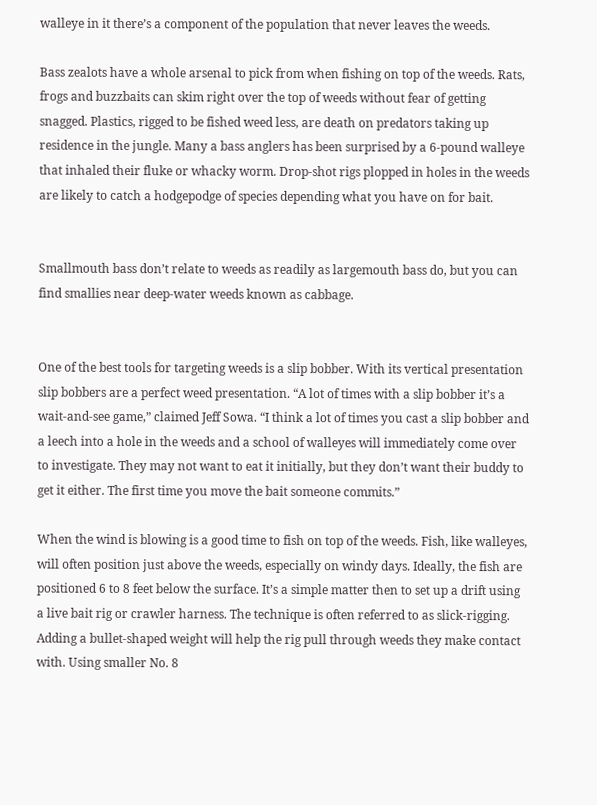walleye in it there’s a component of the population that never leaves the weeds.

Bass zealots have a whole arsenal to pick from when fishing on top of the weeds. Rats, frogs and buzzbaits can skim right over the top of weeds without fear of getting snagged. Plastics, rigged to be fished weed less, are death on predators taking up residence in the jungle. Many a bass anglers has been surprised by a 6-pound walleye that inhaled their fluke or whacky worm. Drop-shot rigs plopped in holes in the weeds are likely to catch a hodgepodge of species depending what you have on for bait.


Smallmouth bass don’t relate to weeds as readily as largemouth bass do, but you can find smallies near deep-water weeds known as cabbage.


One of the best tools for targeting weeds is a slip bobber. With its vertical presentation slip bobbers are a perfect weed presentation. “A lot of times with a slip bobber it’s a wait-and-see game,” claimed Jeff Sowa. “I think a lot of times you cast a slip bobber and a leech into a hole in the weeds and a school of walleyes will immediately come over to investigate. They may not want to eat it initially, but they don’t want their buddy to get it either. The first time you move the bait someone commits.”

When the wind is blowing is a good time to fish on top of the weeds. Fish, like walleyes, will often position just above the weeds, especially on windy days. Ideally, the fish are positioned 6 to 8 feet below the surface. It’s a simple matter then to set up a drift using a live bait rig or crawler harness. The technique is often referred to as slick-rigging. Adding a bullet-shaped weight will help the rig pull through weeds they make contact with. Using smaller No. 8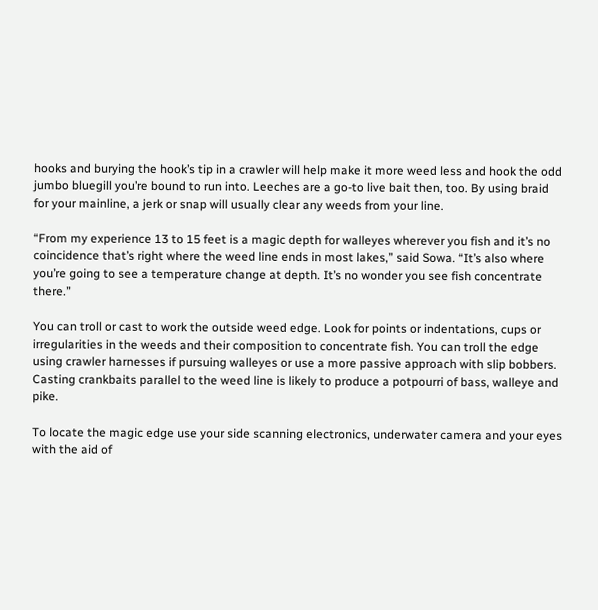hooks and burying the hook’s tip in a crawler will help make it more weed less and hook the odd jumbo bluegill you’re bound to run into. Leeches are a go-to live bait then, too. By using braid for your mainline, a jerk or snap will usually clear any weeds from your line.

“From my experience 13 to 15 feet is a magic depth for walleyes wherever you fish and it’s no coincidence that’s right where the weed line ends in most lakes,” said Sowa. “It’s also where you’re going to see a temperature change at depth. It’s no wonder you see fish concentrate there.”

You can troll or cast to work the outside weed edge. Look for points or indentations, cups or irregularities in the weeds and their composition to concentrate fish. You can troll the edge using crawler harnesses if pursuing walleyes or use a more passive approach with slip bobbers. Casting crankbaits parallel to the weed line is likely to produce a potpourri of bass, walleye and pike.

To locate the magic edge use your side scanning electronics, underwater camera and your eyes with the aid of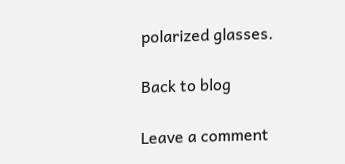polarized glasses.

Back to blog

Leave a comment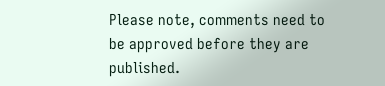Please note, comments need to be approved before they are published.